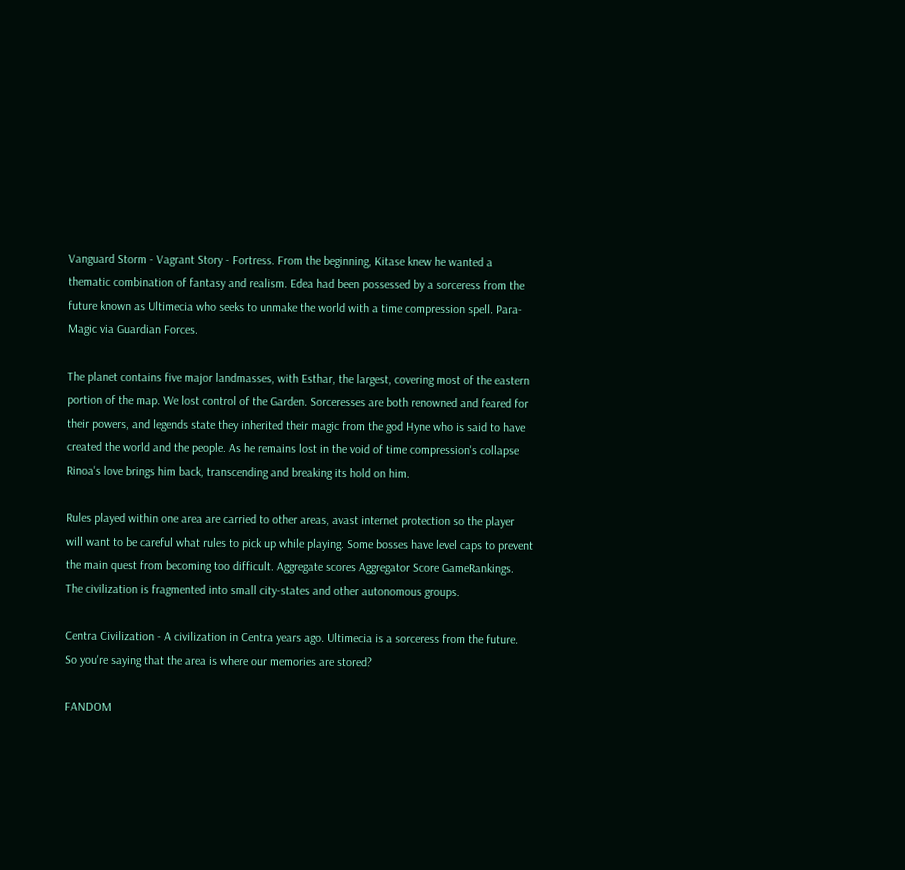Vanguard Storm - Vagrant Story - Fortress. From the beginning, Kitase knew he wanted a thematic combination of fantasy and realism. Edea had been possessed by a sorceress from the future known as Ultimecia who seeks to unmake the world with a time compression spell. Para-Magic via Guardian Forces.

The planet contains five major landmasses, with Esthar, the largest, covering most of the eastern portion of the map. We lost control of the Garden. Sorceresses are both renowned and feared for their powers, and legends state they inherited their magic from the god Hyne who is said to have created the world and the people. As he remains lost in the void of time compression's collapse Rinoa's love brings him back, transcending and breaking its hold on him.

Rules played within one area are carried to other areas, avast internet protection so the player will want to be careful what rules to pick up while playing. Some bosses have level caps to prevent the main quest from becoming too difficult. Aggregate scores Aggregator Score GameRankings. The civilization is fragmented into small city-states and other autonomous groups.

Centra Civilization - A civilization in Centra years ago. Ultimecia is a sorceress from the future. So you're saying that the area is where our memories are stored?

FANDOM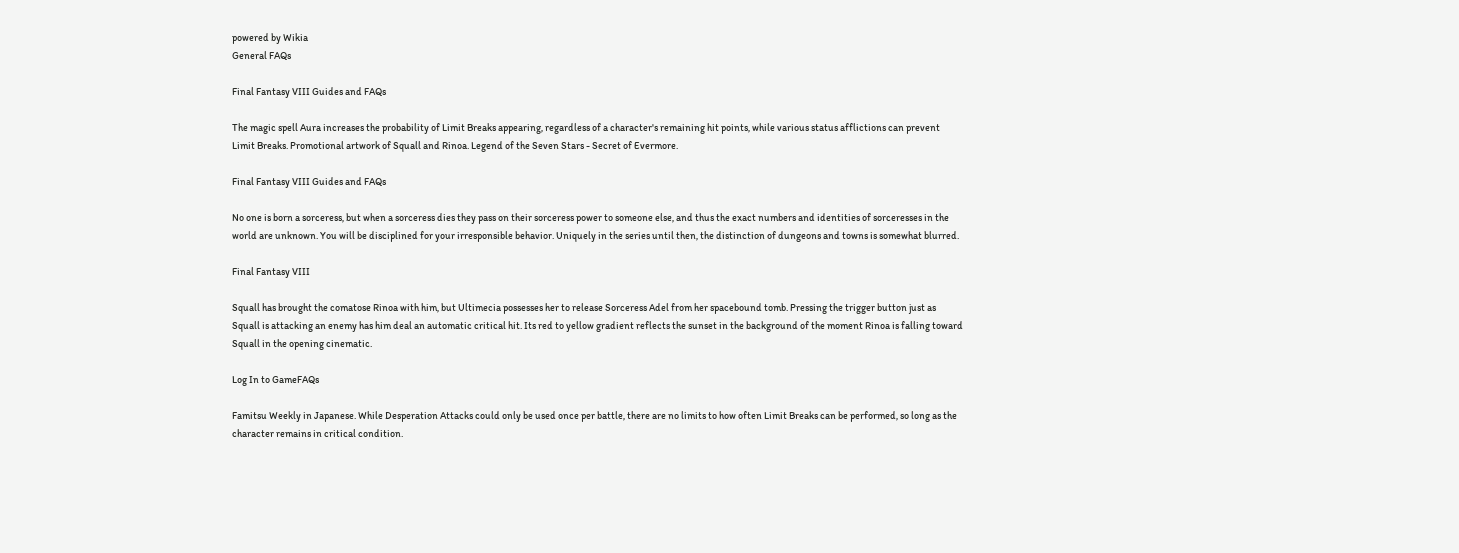powered by Wikia
General FAQs

Final Fantasy VIII Guides and FAQs

The magic spell Aura increases the probability of Limit Breaks appearing, regardless of a character's remaining hit points, while various status afflictions can prevent Limit Breaks. Promotional artwork of Squall and Rinoa. Legend of the Seven Stars - Secret of Evermore.

Final Fantasy VIII Guides and FAQs

No one is born a sorceress, but when a sorceress dies they pass on their sorceress power to someone else, and thus the exact numbers and identities of sorceresses in the world are unknown. You will be disciplined for your irresponsible behavior. Uniquely in the series until then, the distinction of dungeons and towns is somewhat blurred.

Final Fantasy VIII

Squall has brought the comatose Rinoa with him, but Ultimecia possesses her to release Sorceress Adel from her spacebound tomb. Pressing the trigger button just as Squall is attacking an enemy has him deal an automatic critical hit. Its red to yellow gradient reflects the sunset in the background of the moment Rinoa is falling toward Squall in the opening cinematic.

Log In to GameFAQs

Famitsu Weekly in Japanese. While Desperation Attacks could only be used once per battle, there are no limits to how often Limit Breaks can be performed, so long as the character remains in critical condition.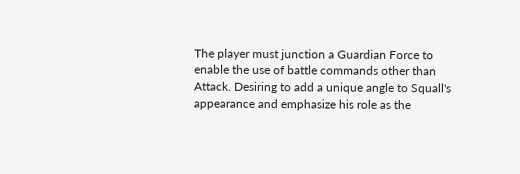The player must junction a Guardian Force to enable the use of battle commands other than Attack. Desiring to add a unique angle to Squall's appearance and emphasize his role as the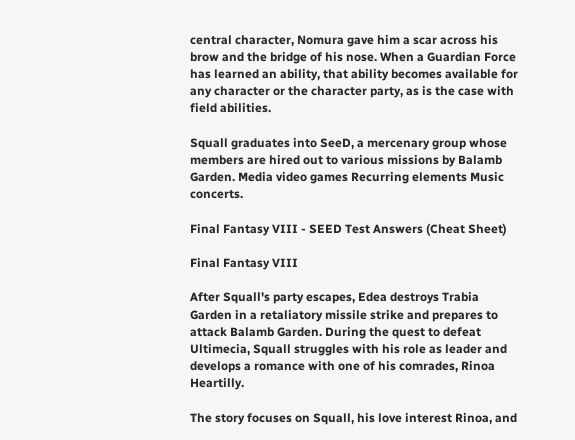central character, Nomura gave him a scar across his brow and the bridge of his nose. When a Guardian Force has learned an ability, that ability becomes available for any character or the character party, as is the case with field abilities.

Squall graduates into SeeD, a mercenary group whose members are hired out to various missions by Balamb Garden. Media video games Recurring elements Music concerts.

Final Fantasy VIII - SEED Test Answers (Cheat Sheet)

Final Fantasy VIII

After Squall's party escapes, Edea destroys Trabia Garden in a retaliatory missile strike and prepares to attack Balamb Garden. During the quest to defeat Ultimecia, Squall struggles with his role as leader and develops a romance with one of his comrades, Rinoa Heartilly.

The story focuses on Squall, his love interest Rinoa, and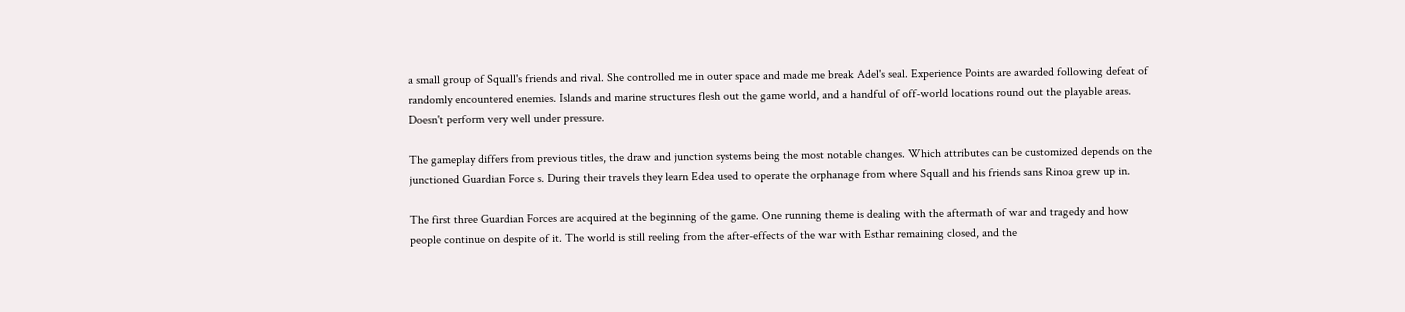a small group of Squall's friends and rival. She controlled me in outer space and made me break Adel's seal. Experience Points are awarded following defeat of randomly encountered enemies. Islands and marine structures flesh out the game world, and a handful of off-world locations round out the playable areas. Doesn't perform very well under pressure.

The gameplay differs from previous titles, the draw and junction systems being the most notable changes. Which attributes can be customized depends on the junctioned Guardian Force s. During their travels they learn Edea used to operate the orphanage from where Squall and his friends sans Rinoa grew up in.

The first three Guardian Forces are acquired at the beginning of the game. One running theme is dealing with the aftermath of war and tragedy and how people continue on despite of it. The world is still reeling from the after-effects of the war with Esthar remaining closed, and the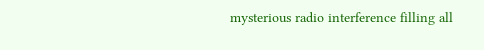mysterious radio interference filling all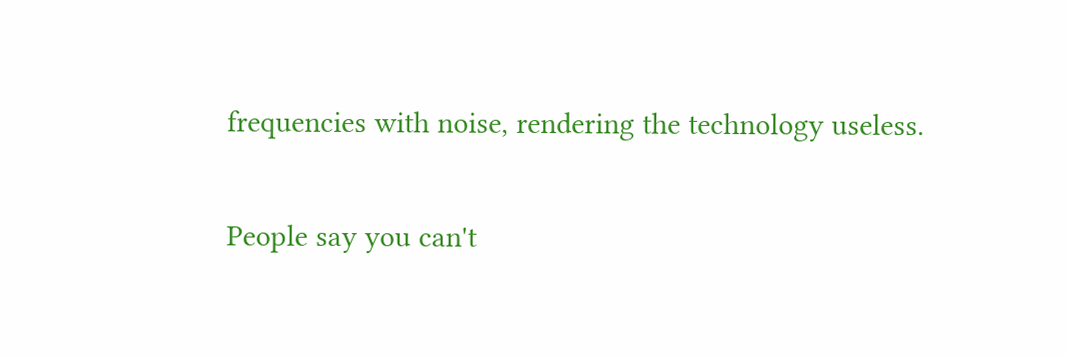frequencies with noise, rendering the technology useless.

People say you can't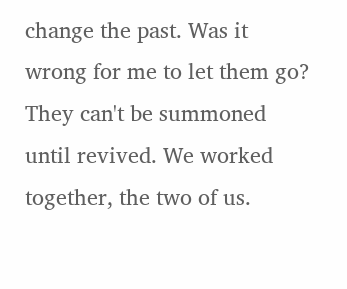change the past. Was it wrong for me to let them go? They can't be summoned until revived. We worked together, the two of us.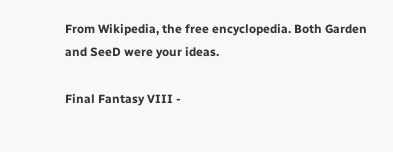From Wikipedia, the free encyclopedia. Both Garden and SeeD were your ideas.

Final Fantasy VIII -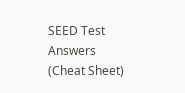SEED Test Answers (Cheat Sheet)